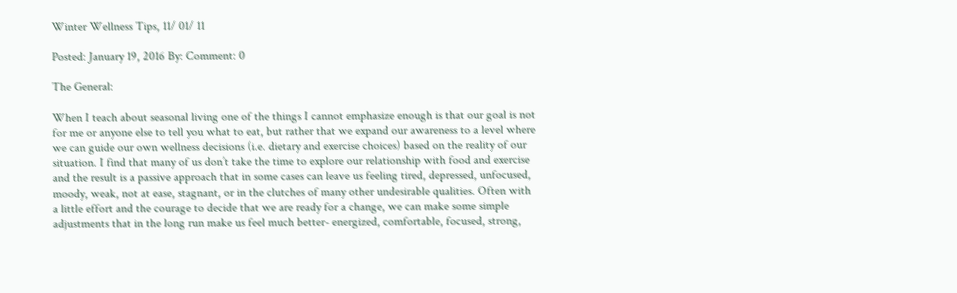Winter Wellness Tips, 11/ 01/ 11

Posted: January 19, 2016 By: Comment: 0

The General:

When I teach about seasonal living one of the things I cannot emphasize enough is that our goal is not for me or anyone else to tell you what to eat, but rather that we expand our awareness to a level where we can guide our own wellness decisions (i.e. dietary and exercise choices) based on the reality of our situation. I find that many of us don’t take the time to explore our relationship with food and exercise and the result is a passive approach that in some cases can leave us feeling tired, depressed, unfocused, moody, weak, not at ease, stagnant, or in the clutches of many other undesirable qualities. Often with a little effort and the courage to decide that we are ready for a change, we can make some simple adjustments that in the long run make us feel much better- energized, comfortable, focused, strong,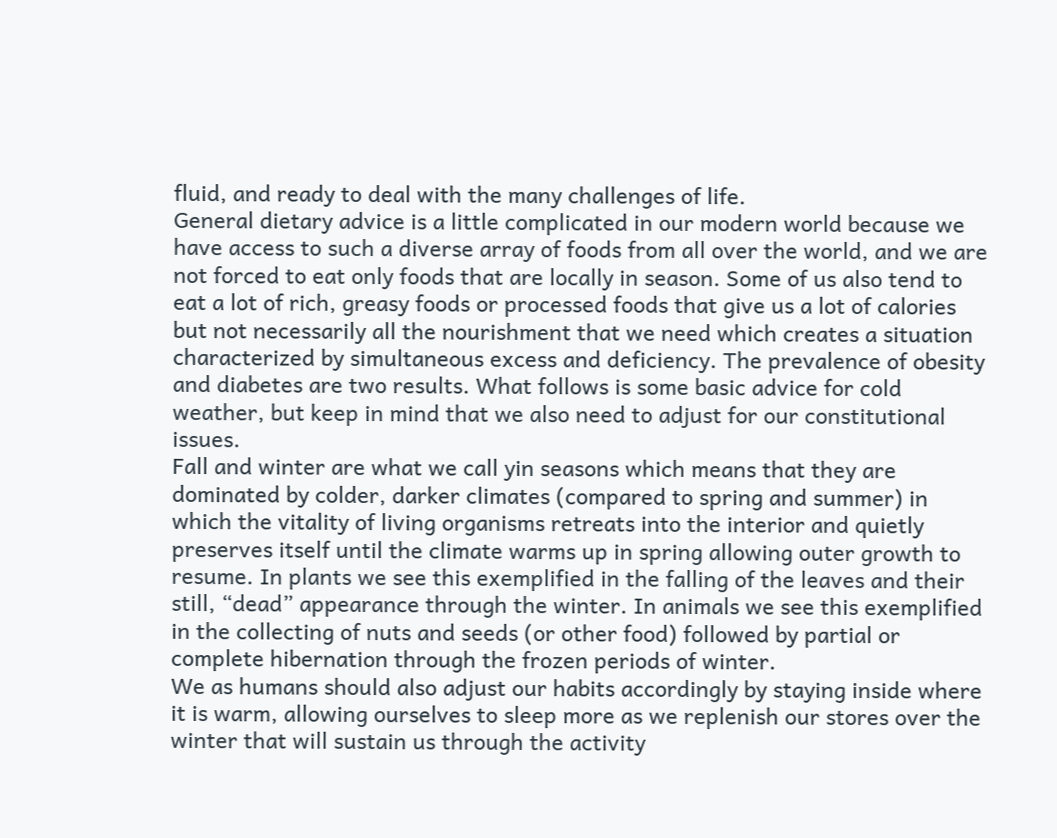fluid, and ready to deal with the many challenges of life.
General dietary advice is a little complicated in our modern world because we have access to such a diverse array of foods from all over the world, and we are not forced to eat only foods that are locally in season. Some of us also tend to eat a lot of rich, greasy foods or processed foods that give us a lot of calories but not necessarily all the nourishment that we need which creates a situation characterized by simultaneous excess and deficiency. The prevalence of obesity and diabetes are two results. What follows is some basic advice for cold weather, but keep in mind that we also need to adjust for our constitutional issues.
Fall and winter are what we call yin seasons which means that they are dominated by colder, darker climates (compared to spring and summer) in which the vitality of living organisms retreats into the interior and quietly preserves itself until the climate warms up in spring allowing outer growth to resume. In plants we see this exemplified in the falling of the leaves and their still, “dead” appearance through the winter. In animals we see this exemplified in the collecting of nuts and seeds (or other food) followed by partial or complete hibernation through the frozen periods of winter.
We as humans should also adjust our habits accordingly by staying inside where it is warm, allowing ourselves to sleep more as we replenish our stores over the winter that will sustain us through the activity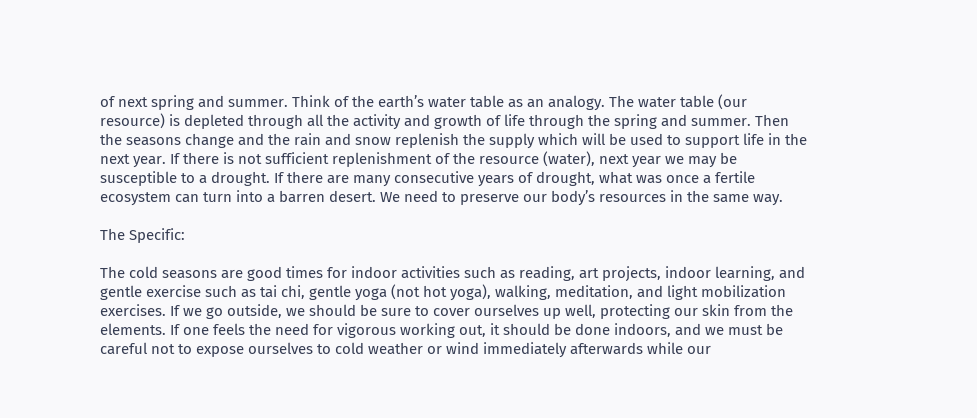of next spring and summer. Think of the earth’s water table as an analogy. The water table (our resource) is depleted through all the activity and growth of life through the spring and summer. Then the seasons change and the rain and snow replenish the supply which will be used to support life in the next year. If there is not sufficient replenishment of the resource (water), next year we may be susceptible to a drought. If there are many consecutive years of drought, what was once a fertile ecosystem can turn into a barren desert. We need to preserve our body’s resources in the same way.

The Specific:

The cold seasons are good times for indoor activities such as reading, art projects, indoor learning, and gentle exercise such as tai chi, gentle yoga (not hot yoga), walking, meditation, and light mobilization exercises. If we go outside, we should be sure to cover ourselves up well, protecting our skin from the elements. If one feels the need for vigorous working out, it should be done indoors, and we must be careful not to expose ourselves to cold weather or wind immediately afterwards while our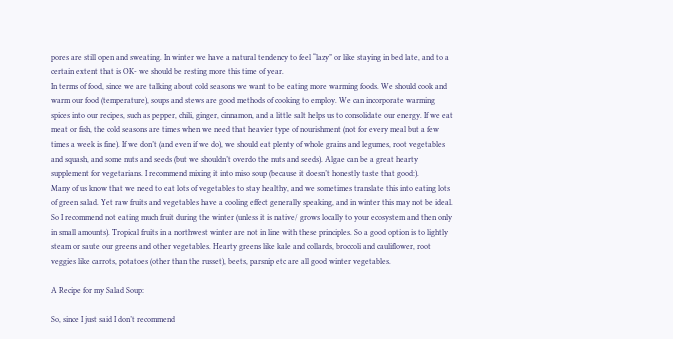pores are still open and sweating. In winter we have a natural tendency to feel “lazy” or like staying in bed late, and to a certain extent that is OK- we should be resting more this time of year.
In terms of food, since we are talking about cold seasons we want to be eating more warming foods. We should cook and warm our food (temperature), soups and stews are good methods of cooking to employ. We can incorporate warming spices into our recipes, such as pepper, chili, ginger, cinnamon, and a little salt helps us to consolidate our energy. If we eat meat or fish, the cold seasons are times when we need that heavier type of nourishment (not for every meal but a few times a week is fine). If we don’t (and even if we do), we should eat plenty of whole grains and legumes, root vegetables and squash, and some nuts and seeds (but we shouldn’t overdo the nuts and seeds). Algae can be a great hearty supplement for vegetarians. I recommend mixing it into miso soup (because it doesn’t honestly taste that good:).
Many of us know that we need to eat lots of vegetables to stay healthy, and we sometimes translate this into eating lots of green salad. Yet raw fruits and vegetables have a cooling effect generally speaking, and in winter this may not be ideal. So I recommend not eating much fruit during the winter (unless it is native/ grows locally to your ecosystem and then only in small amounts). Tropical fruits in a northwest winter are not in line with these principles. So a good option is to lightly steam or saute our greens and other vegetables. Hearty greens like kale and collards, broccoli and cauliflower, root veggies like carrots, potatoes (other than the russet), beets, parsnip etc are all good winter vegetables.

A Recipe for my Salad Soup:

So, since I just said I don’t recommend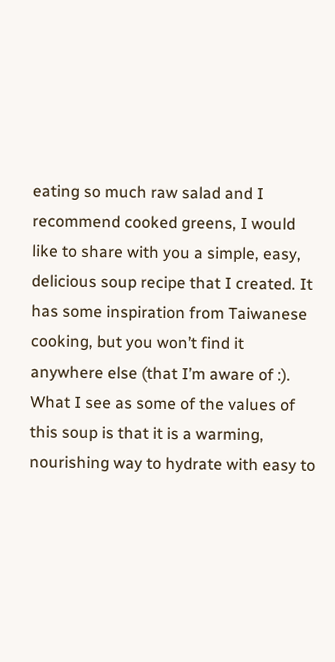eating so much raw salad and I recommend cooked greens, I would like to share with you a simple, easy, delicious soup recipe that I created. It has some inspiration from Taiwanese cooking, but you won’t find it anywhere else (that I’m aware of :). What I see as some of the values of this soup is that it is a warming, nourishing way to hydrate with easy to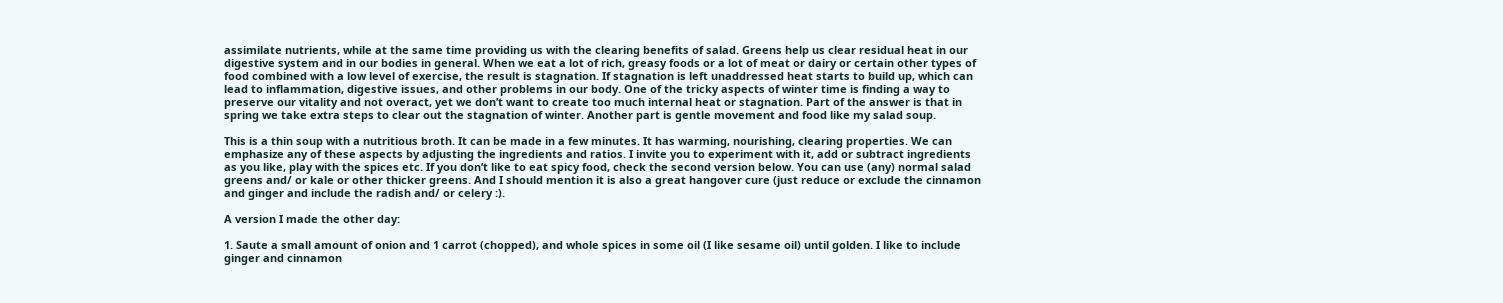assimilate nutrients, while at the same time providing us with the clearing benefits of salad. Greens help us clear residual heat in our digestive system and in our bodies in general. When we eat a lot of rich, greasy foods or a lot of meat or dairy or certain other types of food combined with a low level of exercise, the result is stagnation. If stagnation is left unaddressed heat starts to build up, which can lead to inflammation, digestive issues, and other problems in our body. One of the tricky aspects of winter time is finding a way to preserve our vitality and not overact, yet we don’t want to create too much internal heat or stagnation. Part of the answer is that in spring we take extra steps to clear out the stagnation of winter. Another part is gentle movement and food like my salad soup.

This is a thin soup with a nutritious broth. It can be made in a few minutes. It has warming, nourishing, clearing properties. We can emphasize any of these aspects by adjusting the ingredients and ratios. I invite you to experiment with it, add or subtract ingredients as you like, play with the spices etc. If you don’t like to eat spicy food, check the second version below. You can use (any) normal salad greens and/ or kale or other thicker greens. And I should mention it is also a great hangover cure (just reduce or exclude the cinnamon and ginger and include the radish and/ or celery :).

A version I made the other day:

1. Saute a small amount of onion and 1 carrot (chopped), and whole spices in some oil (I like sesame oil) until golden. I like to include ginger and cinnamon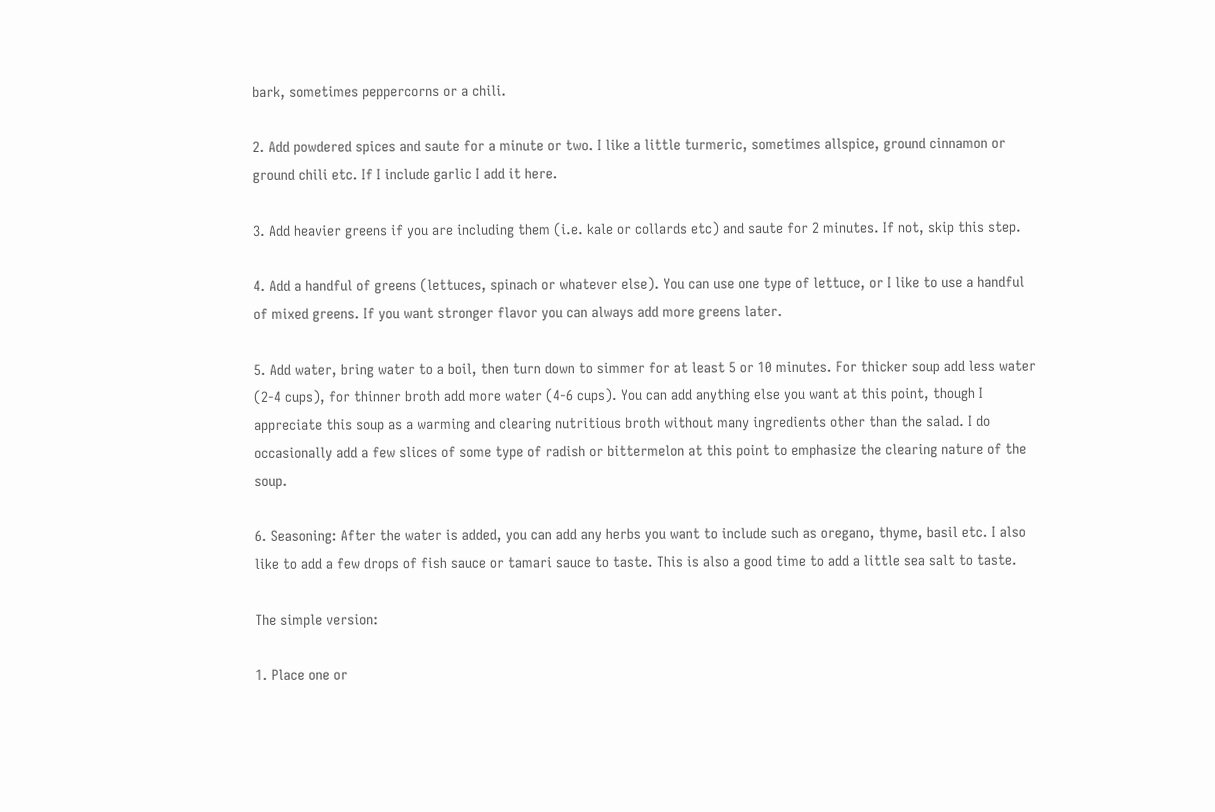bark, sometimes peppercorns or a chili.

2. Add powdered spices and saute for a minute or two. I like a little turmeric, sometimes allspice, ground cinnamon or ground chili etc. If I include garlic I add it here.

3. Add heavier greens if you are including them (i.e. kale or collards etc) and saute for 2 minutes. If not, skip this step.

4. Add a handful of greens (lettuces, spinach or whatever else). You can use one type of lettuce, or I like to use a handful of mixed greens. If you want stronger flavor you can always add more greens later.

5. Add water, bring water to a boil, then turn down to simmer for at least 5 or 10 minutes. For thicker soup add less water (2-4 cups), for thinner broth add more water (4-6 cups). You can add anything else you want at this point, though I appreciate this soup as a warming and clearing nutritious broth without many ingredients other than the salad. I do occasionally add a few slices of some type of radish or bittermelon at this point to emphasize the clearing nature of the soup.

6. Seasoning: After the water is added, you can add any herbs you want to include such as oregano, thyme, basil etc. I also like to add a few drops of fish sauce or tamari sauce to taste. This is also a good time to add a little sea salt to taste.

The simple version:

1. Place one or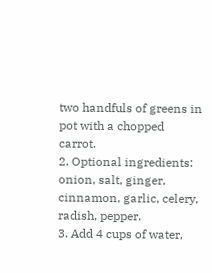two handfuls of greens in pot with a chopped carrot.
2. Optional ingredients: onion, salt, ginger, cinnamon, garlic, celery, radish, pepper.
3. Add 4 cups of water,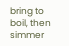bring to boil, then simmer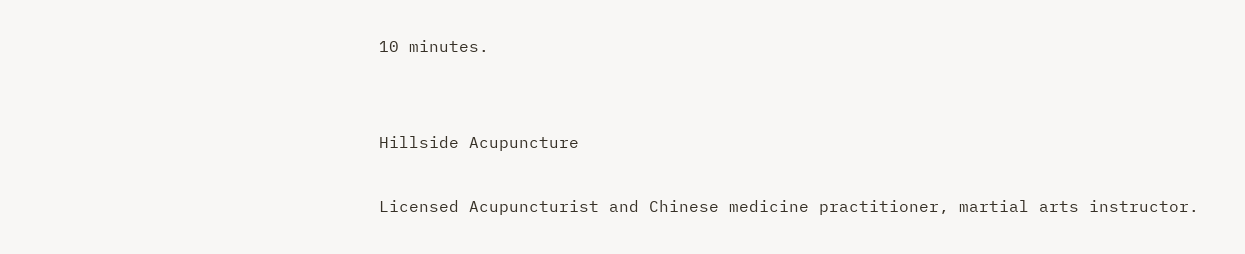10 minutes.


Hillside Acupuncture

Licensed Acupuncturist and Chinese medicine practitioner, martial arts instructor.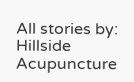All stories by: Hillside Acupuncture